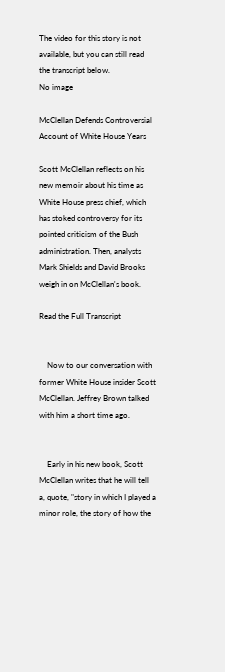The video for this story is not available, but you can still read the transcript below.
No image

McClellan Defends Controversial Account of White House Years

Scott McClellan reflects on his new memoir about his time as White House press chief, which has stoked controversy for its pointed criticism of the Bush administration. Then, analysts Mark Shields and David Brooks weigh in on McClellan's book.

Read the Full Transcript


    Now to our conversation with former White House insider Scott McClellan. Jeffrey Brown talked with him a short time ago.


    Early in his new book, Scott McClellan writes that he will tell a, quote, "story in which I played a minor role, the story of how the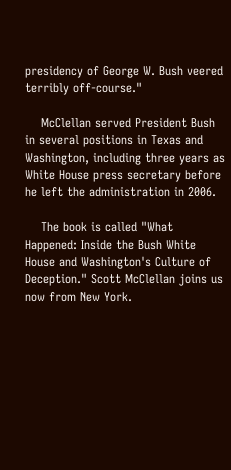presidency of George W. Bush veered terribly off-course."

    McClellan served President Bush in several positions in Texas and Washington, including three years as White House press secretary before he left the administration in 2006.

    The book is called "What Happened: Inside the Bush White House and Washington's Culture of Deception." Scott McClellan joins us now from New York.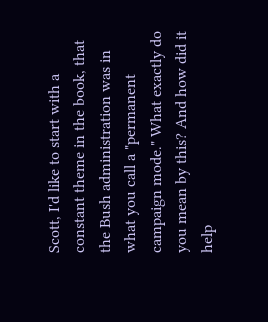Scott, I'd like to start with a constant theme in the book, that the Bush administration was in what you call a "permanent campaign mode." What exactly do you mean by this? And how did it help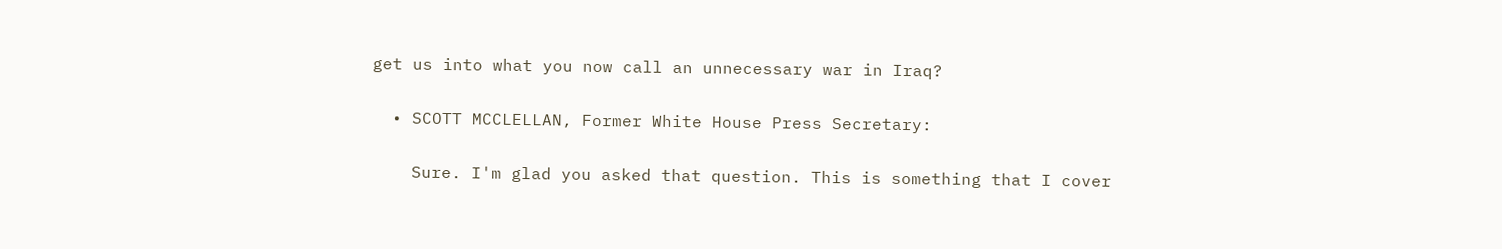get us into what you now call an unnecessary war in Iraq?

  • SCOTT MCCLELLAN, Former White House Press Secretary:

    Sure. I'm glad you asked that question. This is something that I cover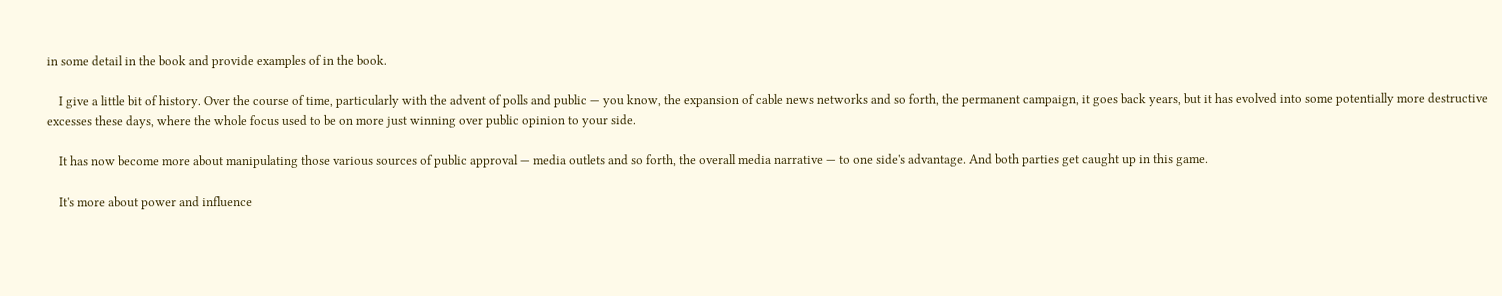in some detail in the book and provide examples of in the book.

    I give a little bit of history. Over the course of time, particularly with the advent of polls and public — you know, the expansion of cable news networks and so forth, the permanent campaign, it goes back years, but it has evolved into some potentially more destructive excesses these days, where the whole focus used to be on more just winning over public opinion to your side.

    It has now become more about manipulating those various sources of public approval — media outlets and so forth, the overall media narrative — to one side's advantage. And both parties get caught up in this game.

    It's more about power and influence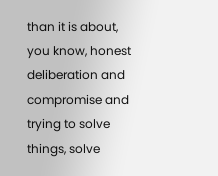than it is about, you know, honest deliberation and compromise and trying to solve things, solve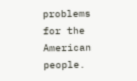problems for the American people.